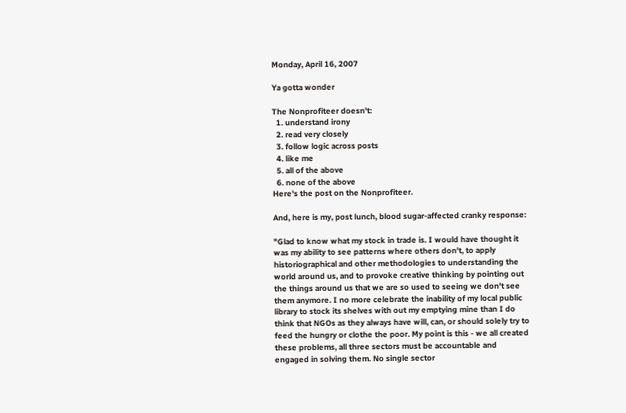Monday, April 16, 2007

Ya gotta wonder

The Nonprofiteer doesn't:
  1. understand irony
  2. read very closely
  3. follow logic across posts
  4. like me
  5. all of the above
  6. none of the above
Here's the post on the Nonprofiteer.

And, here is my, post lunch, blood sugar-affected cranky response:

"Glad to know what my stock in trade is. I would have thought it was my ability to see patterns where others don't, to apply historiographical and other methodologies to understanding the world around us, and to provoke creative thinking by pointing out the things around us that we are so used to seeing we don't see them anymore. I no more celebrate the inability of my local public library to stock its shelves with out my emptying mine than I do think that NGOs as they always have will, can, or should solely try to feed the hungry or clothe the poor. My point is this - we all created these problems, all three sectors must be accountable and engaged in solving them. No single sector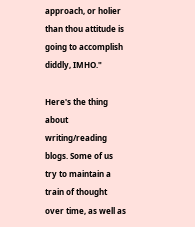approach, or holier than thou attitude is going to accomplish diddly, IMHO."

Here's the thing about writing/reading blogs. Some of us try to maintain a train of thought over time, as well as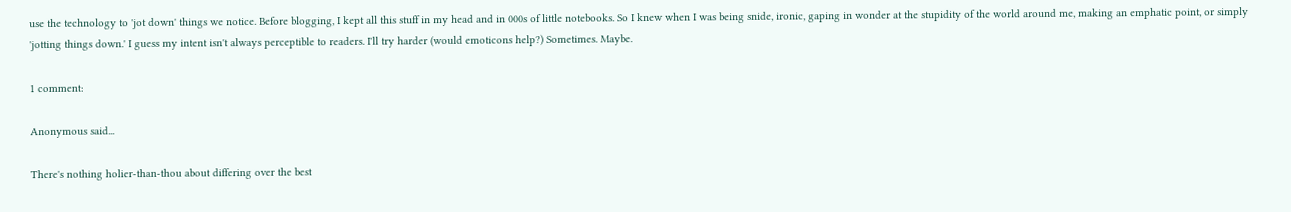use the technology to 'jot down' things we notice. Before blogging, I kept all this stuff in my head and in 000s of little notebooks. So I knew when I was being snide, ironic, gaping in wonder at the stupidity of the world around me, making an emphatic point, or simply 'jotting things down.' I guess my intent isn't always perceptible to readers. I'll try harder (would emoticons help?) Sometimes. Maybe.

1 comment:

Anonymous said...

There's nothing holier-than-thou about differing over the best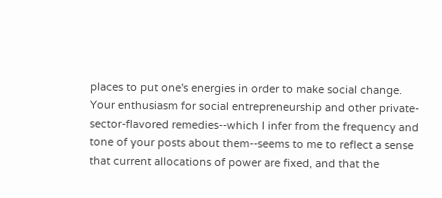places to put one's energies in order to make social change. Your enthusiasm for social entrepreneurship and other private-sector-flavored remedies--which I infer from the frequency and tone of your posts about them--seems to me to reflect a sense that current allocations of power are fixed, and that the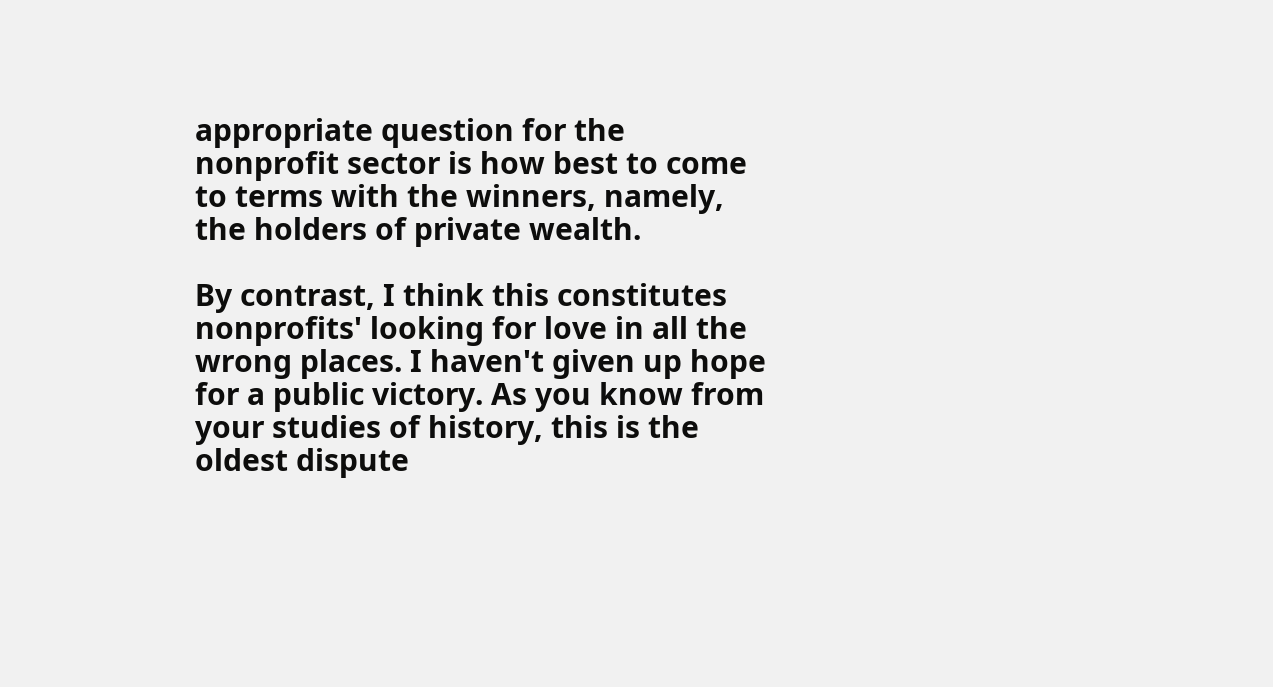appropriate question for the nonprofit sector is how best to come to terms with the winners, namely, the holders of private wealth.

By contrast, I think this constitutes nonprofits' looking for love in all the wrong places. I haven't given up hope for a public victory. As you know from your studies of history, this is the oldest dispute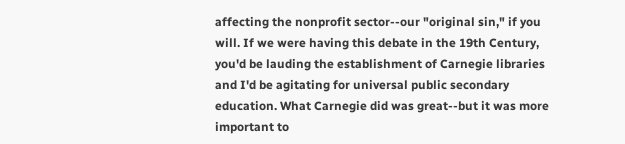affecting the nonprofit sector--our "original sin," if you will. If we were having this debate in the 19th Century, you'd be lauding the establishment of Carnegie libraries and I'd be agitating for universal public secondary education. What Carnegie did was great--but it was more important to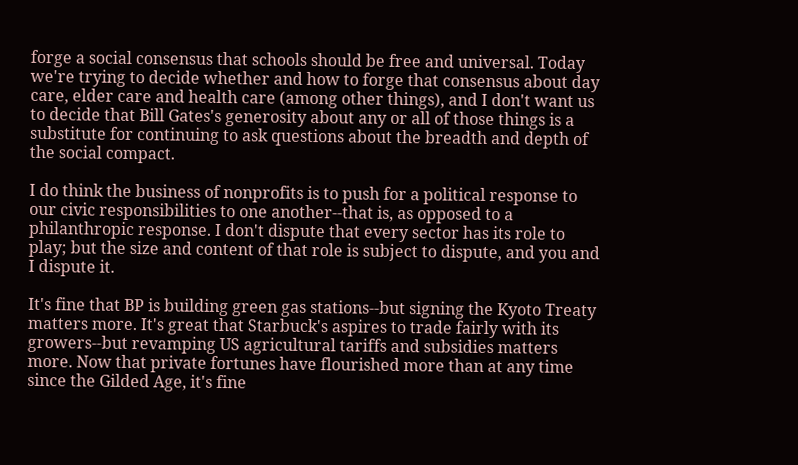forge a social consensus that schools should be free and universal. Today we're trying to decide whether and how to forge that consensus about day care, elder care and health care (among other things), and I don't want us to decide that Bill Gates's generosity about any or all of those things is a substitute for continuing to ask questions about the breadth and depth of the social compact.

I do think the business of nonprofits is to push for a political response to our civic responsibilities to one another--that is, as opposed to a philanthropic response. I don't dispute that every sector has its role to play; but the size and content of that role is subject to dispute, and you and I dispute it.

It's fine that BP is building green gas stations--but signing the Kyoto Treaty matters more. It's great that Starbuck's aspires to trade fairly with its growers--but revamping US agricultural tariffs and subsidies matters more. Now that private fortunes have flourished more than at any time since the Gilded Age, it's fine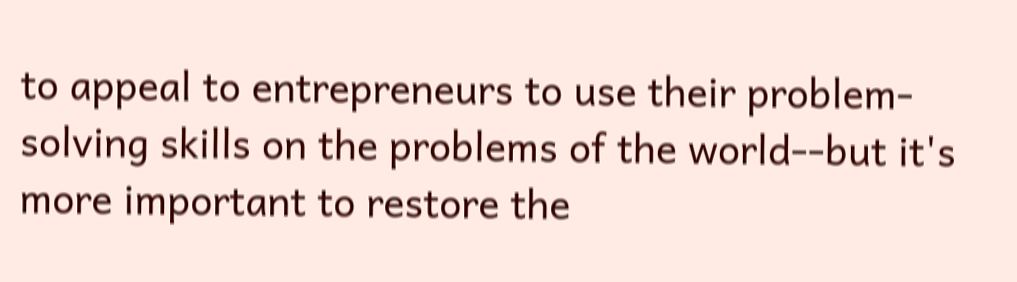to appeal to entrepreneurs to use their problem-solving skills on the problems of the world--but it's more important to restore the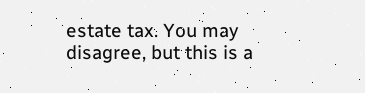estate tax. You may disagree, but this is a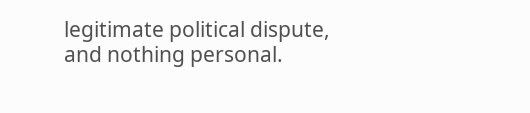legitimate political dispute, and nothing personal.